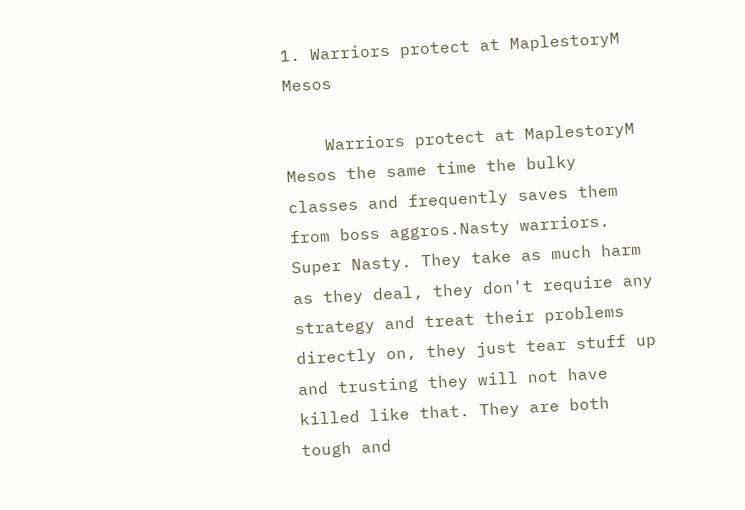1. Warriors protect at MaplestoryM Mesos

    Warriors protect at MaplestoryM Mesos the same time the bulky classes and frequently saves them from boss aggros.Nasty warriors. Super Nasty. They take as much harm as they deal, they don't require any strategy and treat their problems directly on, they just tear stuff up and trusting they will not have killed like that. They are both tough and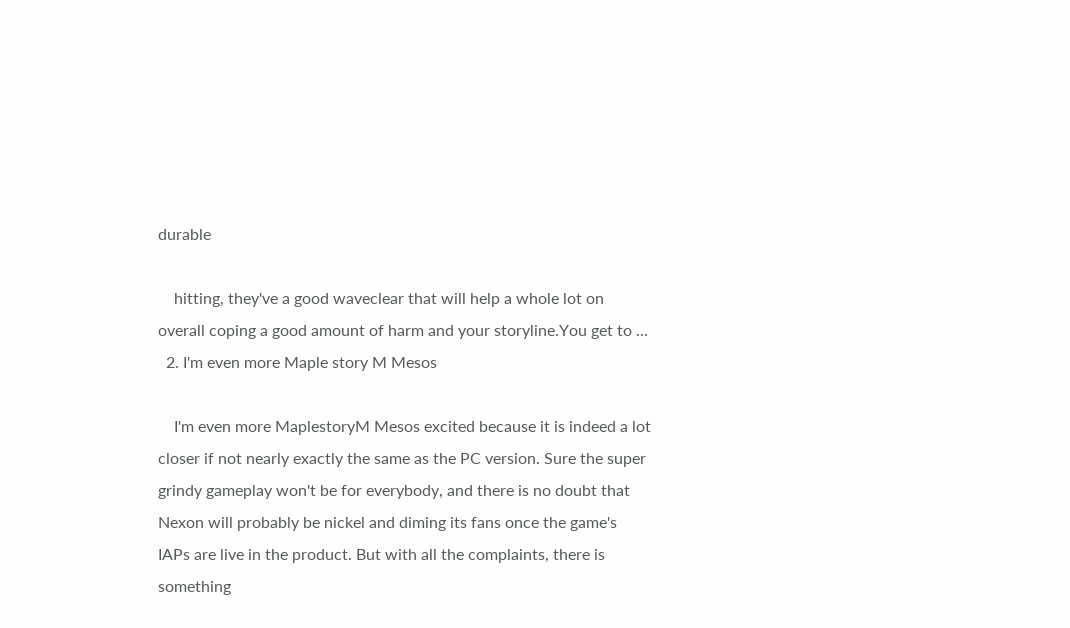durable

    hitting, they've a good waveclear that will help a whole lot on overall coping a good amount of harm and your storyline.You get to ...
  2. I'm even more Maple story M Mesos

    I'm even more MaplestoryM Mesos excited because it is indeed a lot closer if not nearly exactly the same as the PC version. Sure the super grindy gameplay won't be for everybody, and there is no doubt that Nexon will probably be nickel and diming its fans once the game's IAPs are live in the product. But with all the complaints, there is something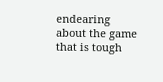endearing about the game that is tough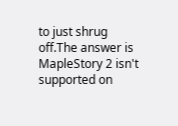to just shrug off.The answer is MapleStory 2 isn't supported on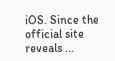iOS. Since the official site reveals ...